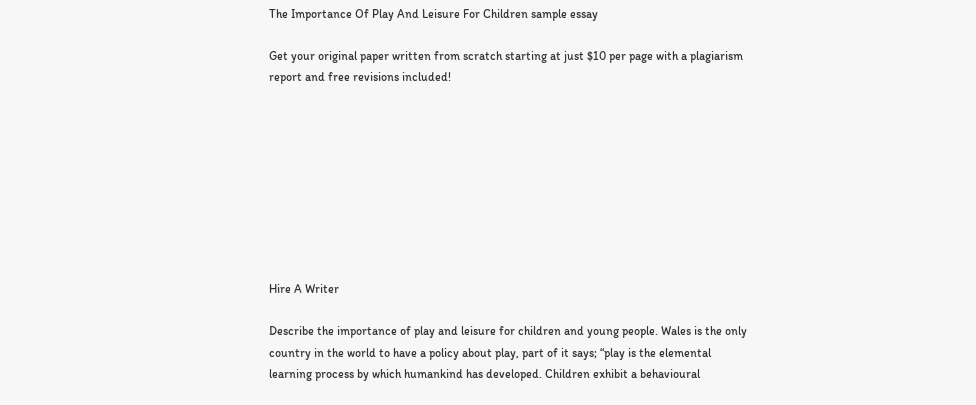The Importance Of Play And Leisure For Children sample essay

Get your original paper written from scratch starting at just $10 per page with a plagiarism report and free revisions included!









Hire A Writer

Describe the importance of play and leisure for children and young people. Wales is the only country in the world to have a policy about play, part of it says; “play is the elemental learning process by which humankind has developed. Children exhibit a behavioural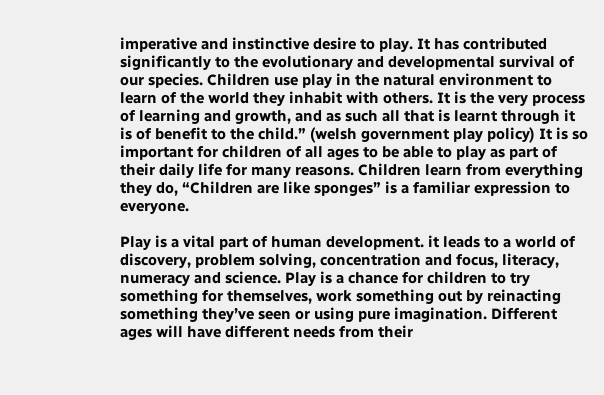imperative and instinctive desire to play. It has contributed significantly to the evolutionary and developmental survival of our species. Children use play in the natural environment to learn of the world they inhabit with others. It is the very process of learning and growth, and as such all that is learnt through it is of benefit to the child.” (welsh government play policy) It is so important for children of all ages to be able to play as part of their daily life for many reasons. Children learn from everything they do, “Children are like sponges” is a familiar expression to everyone.

Play is a vital part of human development. it leads to a world of discovery, problem solving, concentration and focus, literacy, numeracy and science. Play is a chance for children to try something for themselves, work something out by reinacting something they’ve seen or using pure imagination. Different ages will have different needs from their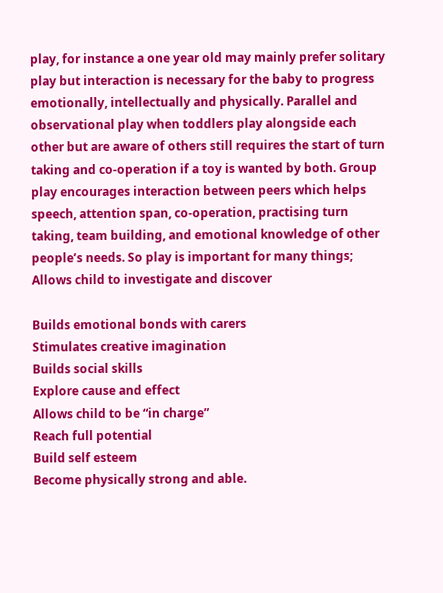play, for instance a one year old may mainly prefer solitary play but interaction is necessary for the baby to progress emotionally, intellectually and physically. Parallel and observational play when toddlers play alongside each other but are aware of others still requires the start of turn taking and co-operation if a toy is wanted by both. Group play encourages interaction between peers which helps speech, attention span, co-operation, practising turn taking, team building, and emotional knowledge of other people’s needs. So play is important for many things; Allows child to investigate and discover

Builds emotional bonds with carers
Stimulates creative imagination
Builds social skills
Explore cause and effect
Allows child to be “in charge”
Reach full potential
Build self esteem
Become physically strong and able.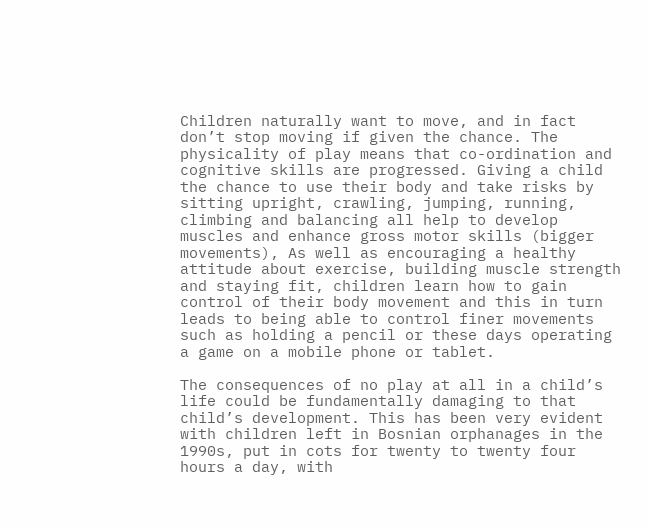Children naturally want to move, and in fact don’t stop moving if given the chance. The physicality of play means that co-ordination and cognitive skills are progressed. Giving a child the chance to use their body and take risks by sitting upright, crawling, jumping, running, climbing and balancing all help to develop muscles and enhance gross motor skills (bigger movements), As well as encouraging a healthy attitude about exercise, building muscle strength and staying fit, children learn how to gain control of their body movement and this in turn leads to being able to control finer movements such as holding a pencil or these days operating a game on a mobile phone or tablet.

The consequences of no play at all in a child’s life could be fundamentally damaging to that child’s development. This has been very evident with children left in Bosnian orphanages in the 1990s, put in cots for twenty to twenty four hours a day, with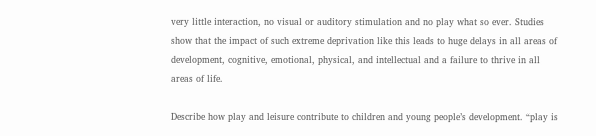very little interaction, no visual or auditory stimulation and no play what so ever. Studies show that the impact of such extreme deprivation like this leads to huge delays in all areas of development, cognitive, emotional, physical, and intellectual and a failure to thrive in all areas of life.

Describe how play and leisure contribute to children and young people’s development. “play is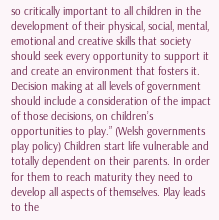so critically important to all children in the development of their physical, social, mental, emotional and creative skills that society should seek every opportunity to support it and create an environment that fosters it. Decision making at all levels of government should include a consideration of the impact of those decisions, on children’s opportunities to play.” (Welsh governments play policy) Children start life vulnerable and totally dependent on their parents. In order for them to reach maturity they need to develop all aspects of themselves. Play leads to the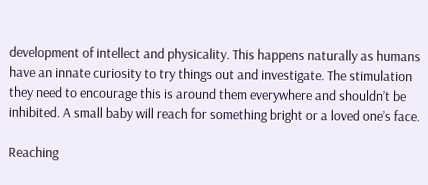development of intellect and physicality. This happens naturally as humans have an innate curiosity to try things out and investigate. The stimulation they need to encourage this is around them everywhere and shouldn’t be inhibited. A small baby will reach for something bright or a loved one’s face.

Reaching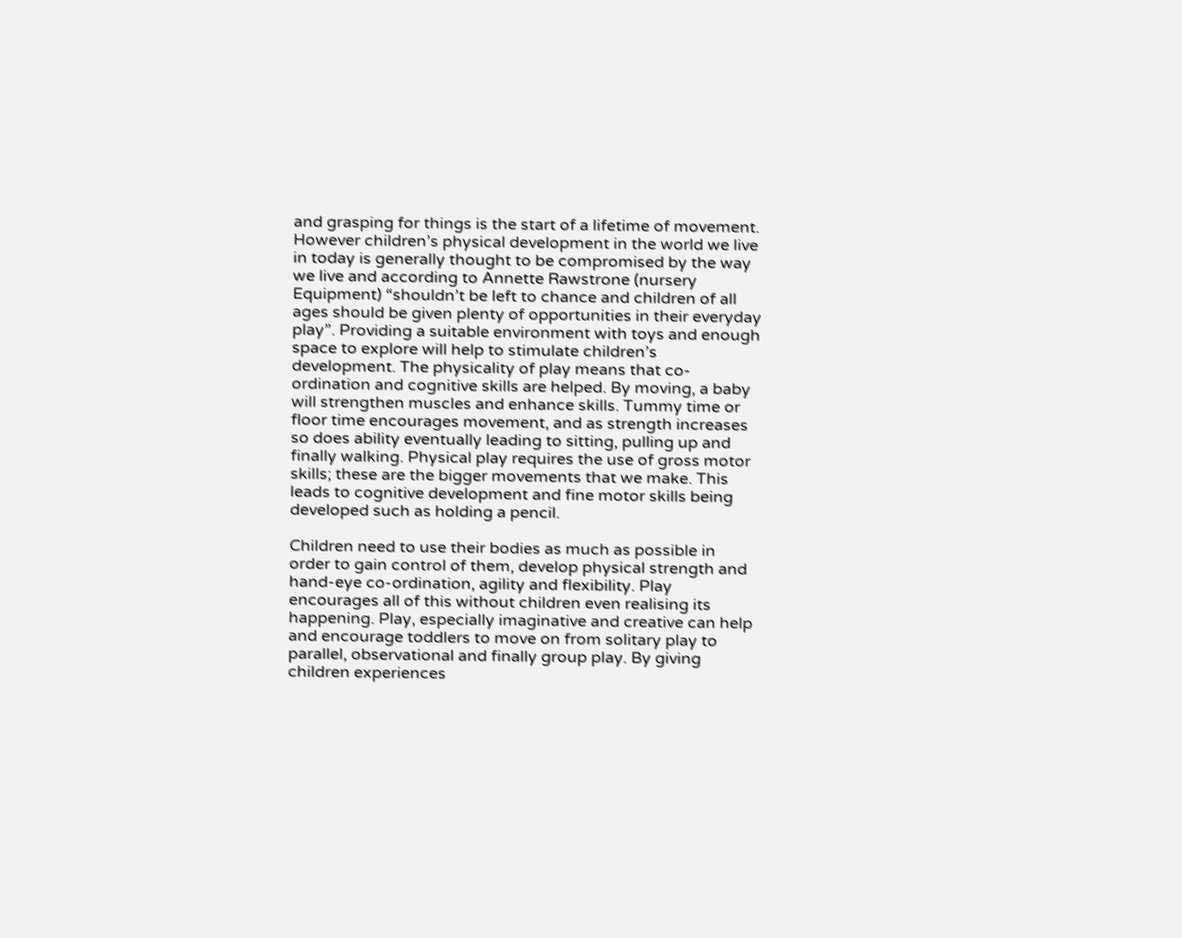and grasping for things is the start of a lifetime of movement. However children’s physical development in the world we live in today is generally thought to be compromised by the way we live and according to Annette Rawstrone (nursery Equipment) “shouldn’t be left to chance and children of all ages should be given plenty of opportunities in their everyday play”. Providing a suitable environment with toys and enough space to explore will help to stimulate children’s development. The physicality of play means that co-ordination and cognitive skills are helped. By moving, a baby will strengthen muscles and enhance skills. Tummy time or floor time encourages movement, and as strength increases so does ability eventually leading to sitting, pulling up and finally walking. Physical play requires the use of gross motor skills; these are the bigger movements that we make. This leads to cognitive development and fine motor skills being developed such as holding a pencil.

Children need to use their bodies as much as possible in order to gain control of them, develop physical strength and hand-eye co-ordination, agility and flexibility. Play encourages all of this without children even realising its happening. Play, especially imaginative and creative can help and encourage toddlers to move on from solitary play to parallel, observational and finally group play. By giving children experiences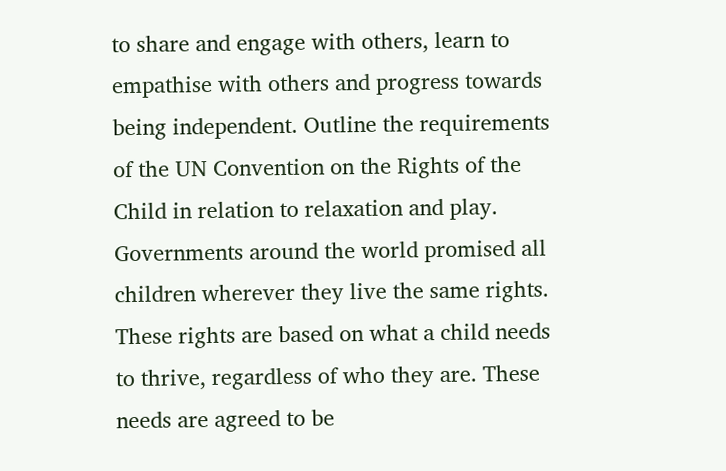to share and engage with others, learn to empathise with others and progress towards being independent. Outline the requirements of the UN Convention on the Rights of the Child in relation to relaxation and play. Governments around the world promised all children wherever they live the same rights. These rights are based on what a child needs to thrive, regardless of who they are. These needs are agreed to be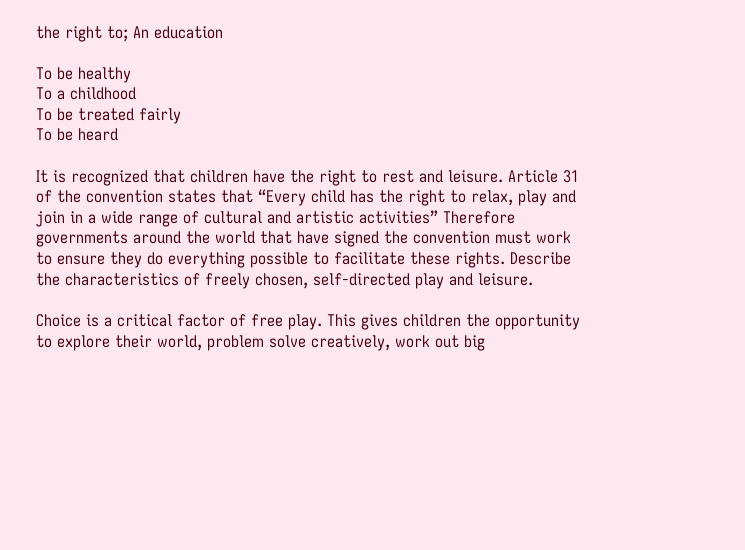the right to; An education

To be healthy
To a childhood
To be treated fairly
To be heard

It is recognized that children have the right to rest and leisure. Article 31 of the convention states that “Every child has the right to relax, play and join in a wide range of cultural and artistic activities” Therefore governments around the world that have signed the convention must work to ensure they do everything possible to facilitate these rights. Describe the characteristics of freely chosen, self-directed play and leisure.

Choice is a critical factor of free play. This gives children the opportunity to explore their world, problem solve creatively, work out big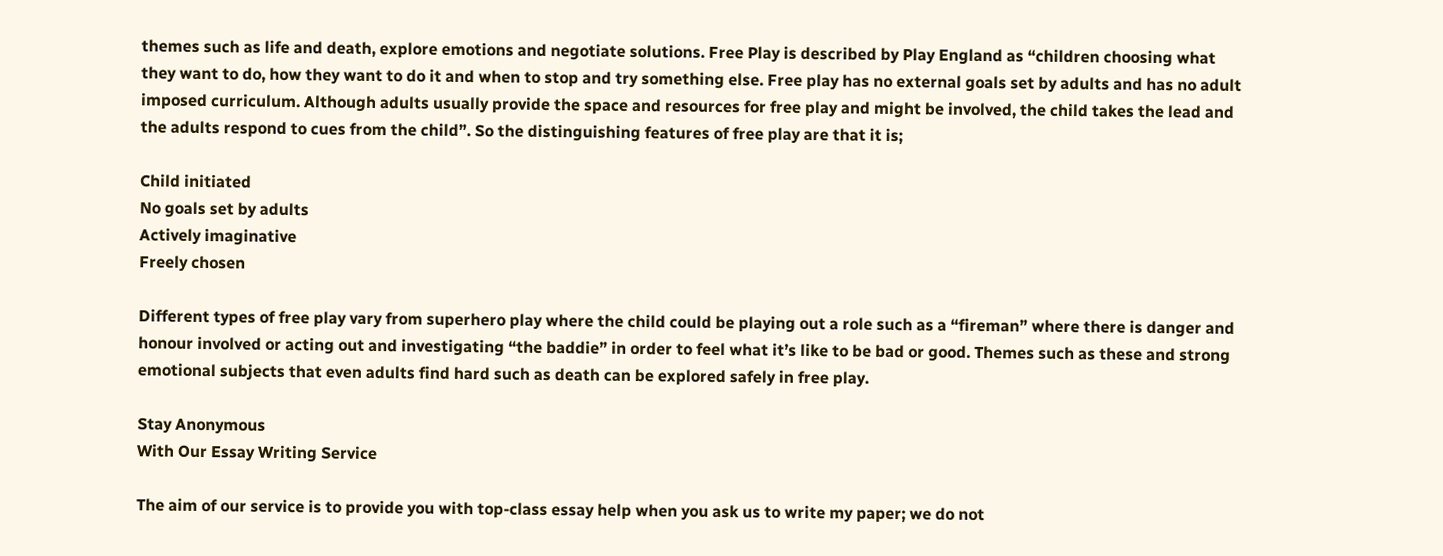themes such as life and death, explore emotions and negotiate solutions. Free Play is described by Play England as “children choosing what they want to do, how they want to do it and when to stop and try something else. Free play has no external goals set by adults and has no adult imposed curriculum. Although adults usually provide the space and resources for free play and might be involved, the child takes the lead and the adults respond to cues from the child”. So the distinguishing features of free play are that it is;

Child initiated
No goals set by adults
Actively imaginative
Freely chosen

Different types of free play vary from superhero play where the child could be playing out a role such as a “fireman” where there is danger and honour involved or acting out and investigating “the baddie” in order to feel what it’s like to be bad or good. Themes such as these and strong emotional subjects that even adults find hard such as death can be explored safely in free play.

Stay Anonymous
With Our Essay Writing Service

The aim of our service is to provide you with top-class essay help when you ask us to write my paper; we do not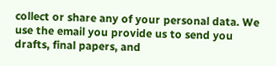collect or share any of your personal data. We use the email you provide us to send you drafts, final papers, and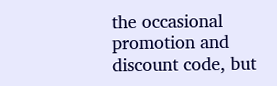the occasional promotion and discount code, but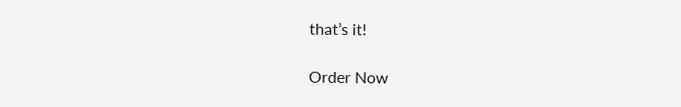that’s it!

Order Now